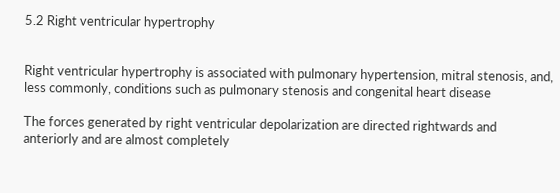5.2 Right ventricular hypertrophy


Right ventricular hypertrophy is associated with pulmonary hypertension, mitral stenosis, and, less commonly, conditions such as pulmonary stenosis and congenital heart disease

The forces generated by right ventricular depolarization are directed rightwards and anteriorly and are almost completely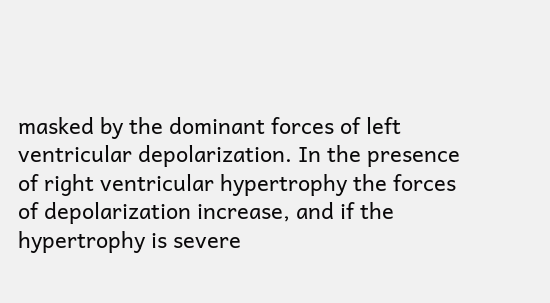masked by the dominant forces of left ventricular depolarization. In the presence of right ventricular hypertrophy the forces of depolarization increase, and if the hypertrophy is severe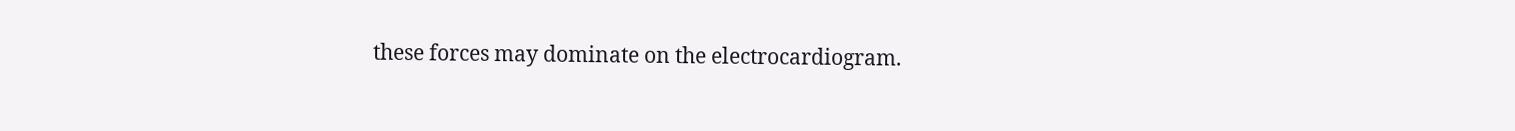these forces may dominate on the electrocardiogram.